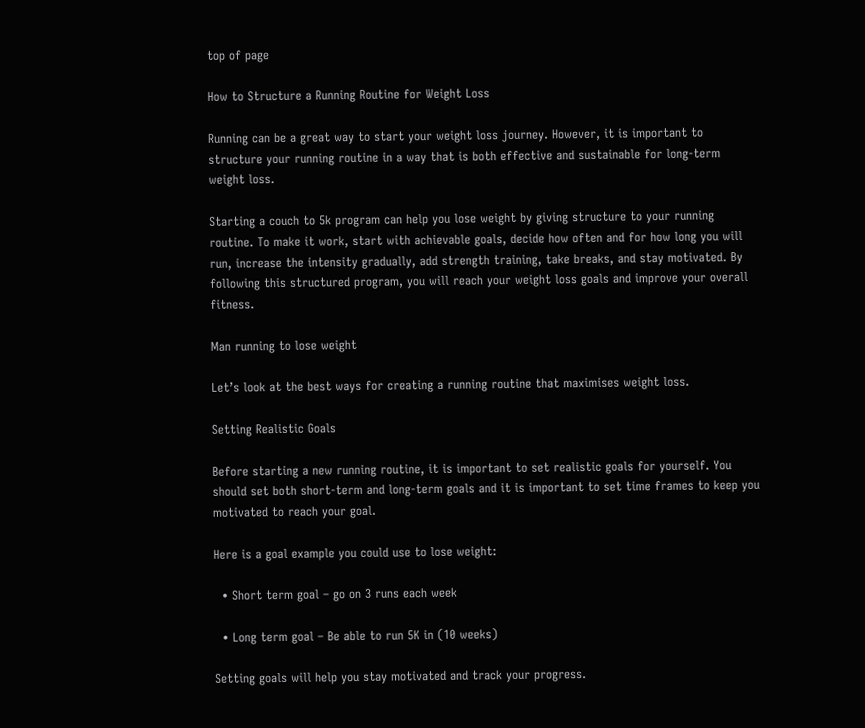top of page

How to Structure a Running Routine for Weight Loss

Running can be a great way to start your weight loss journey. However, it is important to structure your running routine in a way that is both effective and sustainable for long-term weight loss.

Starting a couch to 5k program can help you lose weight by giving structure to your running routine. To make it work, start with achievable goals, decide how often and for how long you will run, increase the intensity gradually, add strength training, take breaks, and stay motivated. By following this structured program, you will reach your weight loss goals and improve your overall fitness.

Man running to lose weight

Let’s look at the best ways for creating a running routine that maximises weight loss.

Setting Realistic Goals

Before starting a new running routine, it is important to set realistic goals for yourself. You should set both short-term and long-term goals and it is important to set time frames to keep you motivated to reach your goal.

Here is a goal example you could use to lose weight:

  • Short term goal – go on 3 runs each week

  • Long term goal – Be able to run 5K in (10 weeks)

Setting goals will help you stay motivated and track your progress.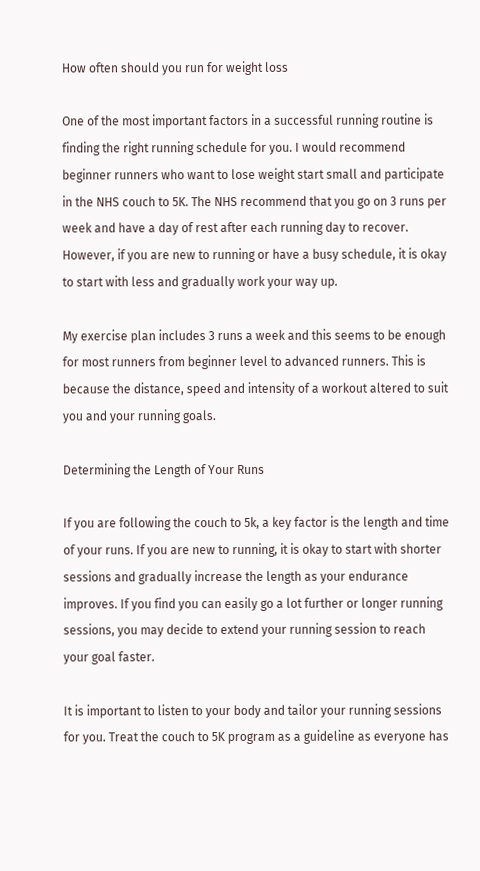How often should you run for weight loss

One of the most important factors in a successful running routine is finding the right running schedule for you. I would recommend beginner runners who want to lose weight start small and participate in the NHS couch to 5K. The NHS recommend that you go on 3 runs per week and have a day of rest after each running day to recover. However, if you are new to running or have a busy schedule, it is okay to start with less and gradually work your way up.

My exercise plan includes 3 runs a week and this seems to be enough for most runners from beginner level to advanced runners. This is because the distance, speed and intensity of a workout altered to suit you and your running goals.

Determining the Length of Your Runs

If you are following the couch to 5k, a key factor is the length and time of your runs. If you are new to running, it is okay to start with shorter sessions and gradually increase the length as your endurance improves. If you find you can easily go a lot further or longer running sessions, you may decide to extend your running session to reach your goal faster.

It is important to listen to your body and tailor your running sessions for you. Treat the couch to 5K program as a guideline as everyone has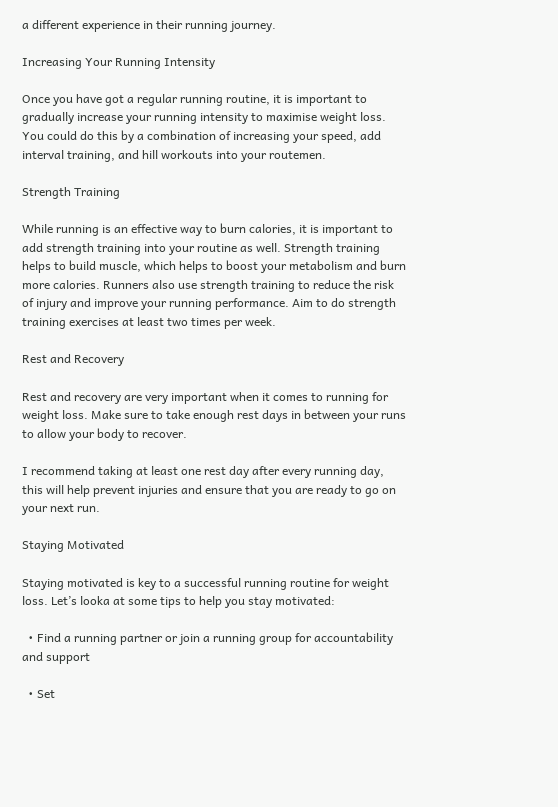a different experience in their running journey.

Increasing Your Running Intensity

Once you have got a regular running routine, it is important to gradually increase your running intensity to maximise weight loss. You could do this by a combination of increasing your speed, add interval training, and hill workouts into your routemen.

Strength Training

While running is an effective way to burn calories, it is important to add strength training into your routine as well. Strength training helps to build muscle, which helps to boost your metabolism and burn more calories. Runners also use strength training to reduce the risk of injury and improve your running performance. Aim to do strength training exercises at least two times per week.

Rest and Recovery

Rest and recovery are very important when it comes to running for weight loss. Make sure to take enough rest days in between your runs to allow your body to recover.

I recommend taking at least one rest day after every running day, this will help prevent injuries and ensure that you are ready to go on your next run.

Staying Motivated

Staying motivated is key to a successful running routine for weight loss. Let’s looka at some tips to help you stay motivated:

  • Find a running partner or join a running group for accountability and support

  • Set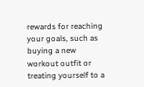rewards for reaching your goals, such as buying a new workout outfit or treating yourself to a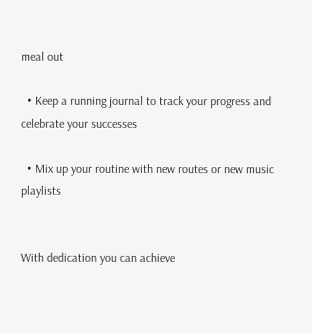meal out

  • Keep a running journal to track your progress and celebrate your successes

  • Mix up your routine with new routes or new music playlists


With dedication you can achieve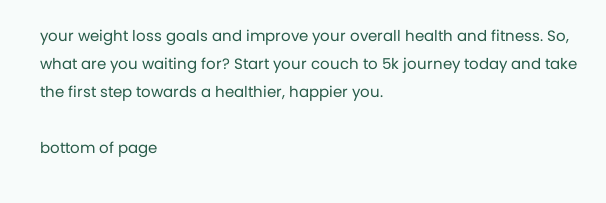your weight loss goals and improve your overall health and fitness. So, what are you waiting for? Start your couch to 5k journey today and take the first step towards a healthier, happier you.

bottom of page